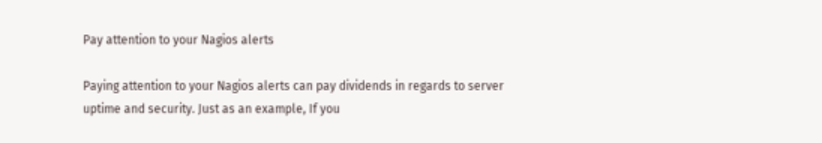Pay attention to your Nagios alerts

Paying attention to your Nagios alerts can pay dividends in regards to server uptime and security. Just as an example, If you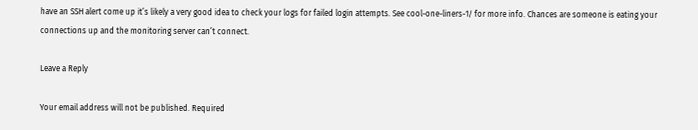have an SSH alert come up it’s likely a very good idea to check your logs for failed login attempts. See cool-one-liners-1/ for more info. Chances are someone is eating your connections up and the monitoring server can’t connect.

Leave a Reply

Your email address will not be published. Required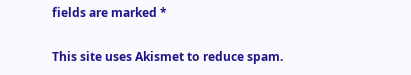fields are marked *

This site uses Akismet to reduce spam.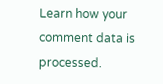Learn how your comment data is processed.